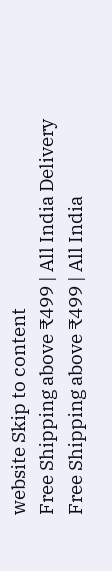website Skip to content
Free Shipping above ₹499 | All India Delivery
Free Shipping above ₹499 | All India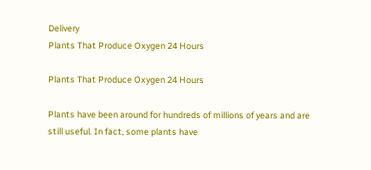Delivery
Plants That Produce Oxygen 24 Hours

Plants That Produce Oxygen 24 Hours

Plants have been around for hundreds of millions of years and are still useful. In fact, some plants have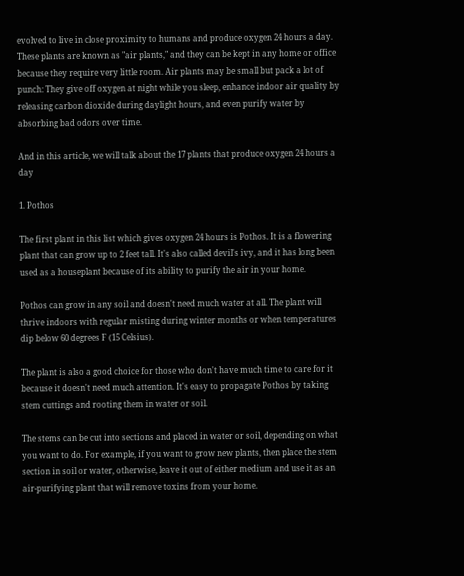evolved to live in close proximity to humans and produce oxygen 24 hours a day. These plants are known as "air plants," and they can be kept in any home or office because they require very little room. Air plants may be small but pack a lot of punch: They give off oxygen at night while you sleep, enhance indoor air quality by releasing carbon dioxide during daylight hours, and even purify water by absorbing bad odors over time.

And in this article, we will talk about the 17 plants that produce oxygen 24 hours a day

1. Pothos

The first plant in this list which gives oxygen 24 hours is Pothos. It is a flowering plant that can grow up to 2 feet tall. It's also called devil's ivy, and it has long been used as a houseplant because of its ability to purify the air in your home.

Pothos can grow in any soil and doesn't need much water at all. The plant will thrive indoors with regular misting during winter months or when temperatures dip below 60 degrees F (15 Celsius).

The plant is also a good choice for those who don't have much time to care for it because it doesn't need much attention. It's easy to propagate Pothos by taking stem cuttings and rooting them in water or soil.

The stems can be cut into sections and placed in water or soil, depending on what you want to do. For example, if you want to grow new plants, then place the stem section in soil or water, otherwise, leave it out of either medium and use it as an air-purifying plant that will remove toxins from your home.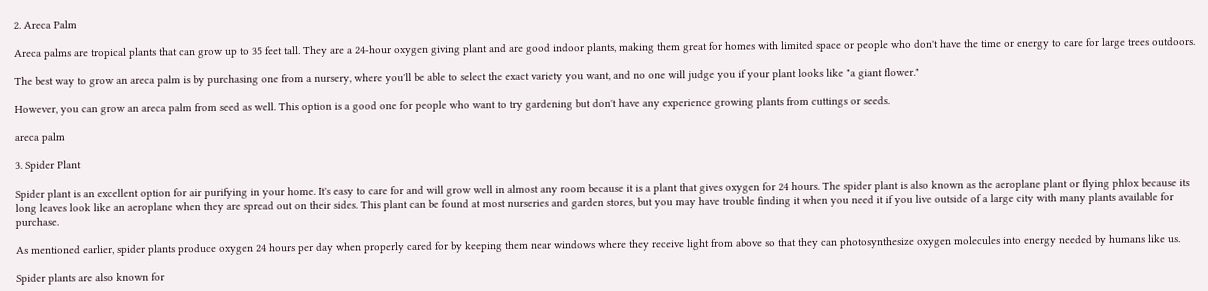2. Areca Palm

Areca palms are tropical plants that can grow up to 35 feet tall. They are a 24-hour oxygen giving plant and are good indoor plants, making them great for homes with limited space or people who don't have the time or energy to care for large trees outdoors.

The best way to grow an areca palm is by purchasing one from a nursery, where you'll be able to select the exact variety you want, and no one will judge you if your plant looks like "a giant flower."

However, you can grow an areca palm from seed as well. This option is a good one for people who want to try gardening but don't have any experience growing plants from cuttings or seeds.

areca palm

3. Spider Plant

Spider plant is an excellent option for air purifying in your home. It's easy to care for and will grow well in almost any room because it is a plant that gives oxygen for 24 hours. The spider plant is also known as the aeroplane plant or flying phlox because its long leaves look like an aeroplane when they are spread out on their sides. This plant can be found at most nurseries and garden stores, but you may have trouble finding it when you need it if you live outside of a large city with many plants available for purchase.

As mentioned earlier, spider plants produce oxygen 24 hours per day when properly cared for by keeping them near windows where they receive light from above so that they can photosynthesize oxygen molecules into energy needed by humans like us.

Spider plants are also known for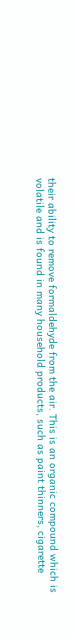their ability to remove formaldehyde from the air. This is an organic compound which is volatile and is found in many household products, such as paint thinners, cigarette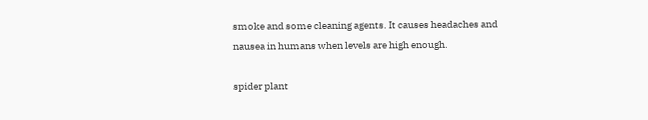smoke and some cleaning agents. It causes headaches and nausea in humans when levels are high enough.

spider plant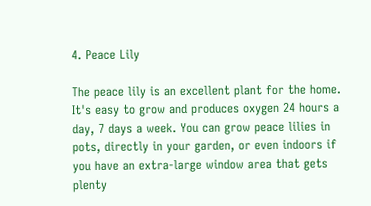4. Peace Lily

The peace lily is an excellent plant for the home. It's easy to grow and produces oxygen 24 hours a day, 7 days a week. You can grow peace lilies in pots, directly in your garden, or even indoors if you have an extra-large window area that gets plenty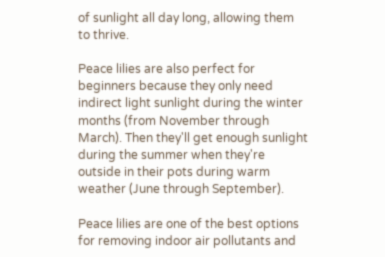of sunlight all day long, allowing them to thrive.

Peace lilies are also perfect for beginners because they only need indirect light sunlight during the winter months (from November through March). Then they'll get enough sunlight during the summer when they're outside in their pots during warm weather (June through September).

Peace lilies are one of the best options for removing indoor air pollutants and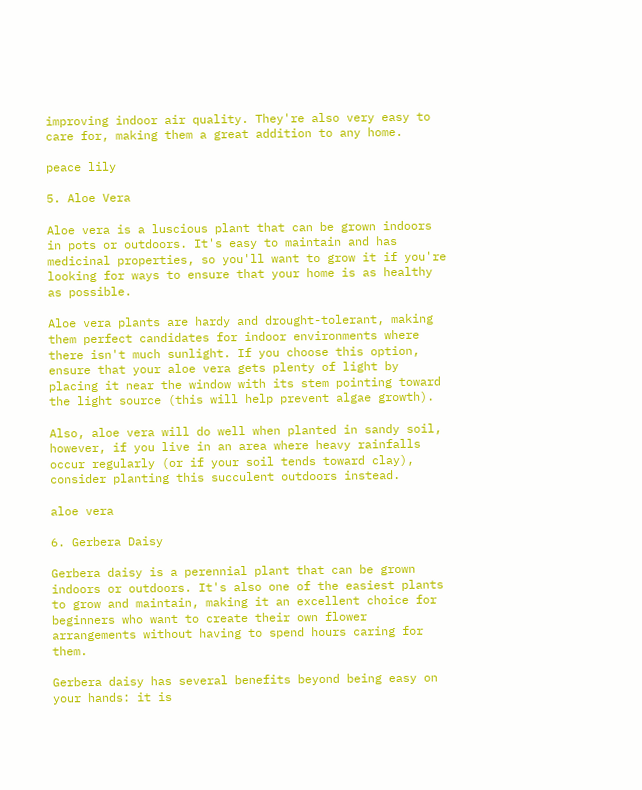improving indoor air quality. They're also very easy to care for, making them a great addition to any home.

peace lily

5. Aloe Vera

Aloe vera is a luscious plant that can be grown indoors in pots or outdoors. It's easy to maintain and has medicinal properties, so you'll want to grow it if you're looking for ways to ensure that your home is as healthy as possible.

Aloe vera plants are hardy and drought-tolerant, making them perfect candidates for indoor environments where there isn't much sunlight. If you choose this option, ensure that your aloe vera gets plenty of light by placing it near the window with its stem pointing toward the light source (this will help prevent algae growth).

Also, aloe vera will do well when planted in sandy soil, however, if you live in an area where heavy rainfalls occur regularly (or if your soil tends toward clay), consider planting this succulent outdoors instead.

aloe vera

6. Gerbera Daisy

Gerbera daisy is a perennial plant that can be grown indoors or outdoors. It's also one of the easiest plants to grow and maintain, making it an excellent choice for beginners who want to create their own flower arrangements without having to spend hours caring for them.

Gerbera daisy has several benefits beyond being easy on your hands: it is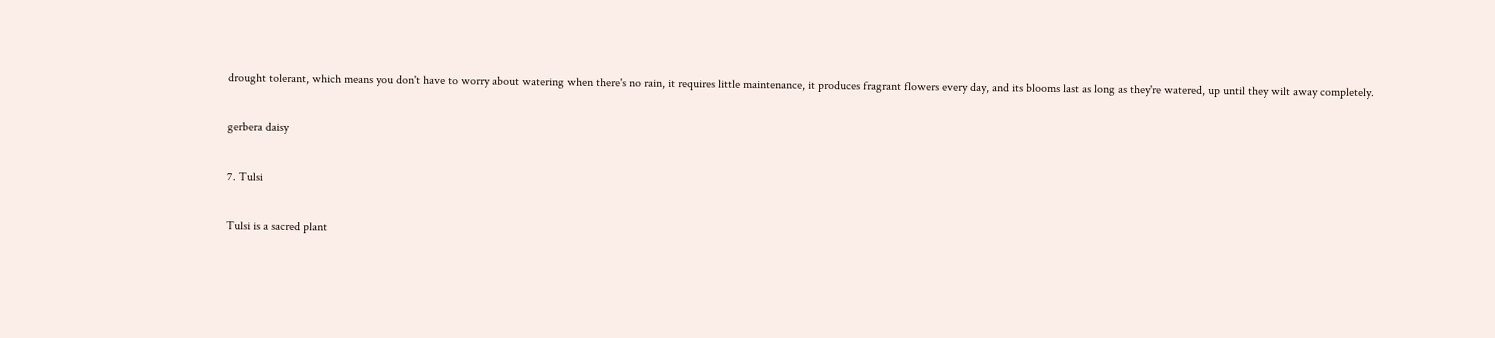drought tolerant, which means you don't have to worry about watering when there's no rain, it requires little maintenance, it produces fragrant flowers every day, and its blooms last as long as they're watered, up until they wilt away completely.

gerbera daisy

7. Tulsi

Tulsi is a sacred plant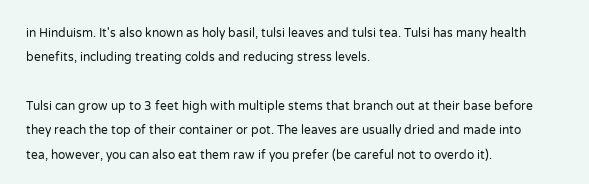in Hinduism. It's also known as holy basil, tulsi leaves and tulsi tea. Tulsi has many health benefits, including treating colds and reducing stress levels.

Tulsi can grow up to 3 feet high with multiple stems that branch out at their base before they reach the top of their container or pot. The leaves are usually dried and made into tea, however, you can also eat them raw if you prefer (be careful not to overdo it).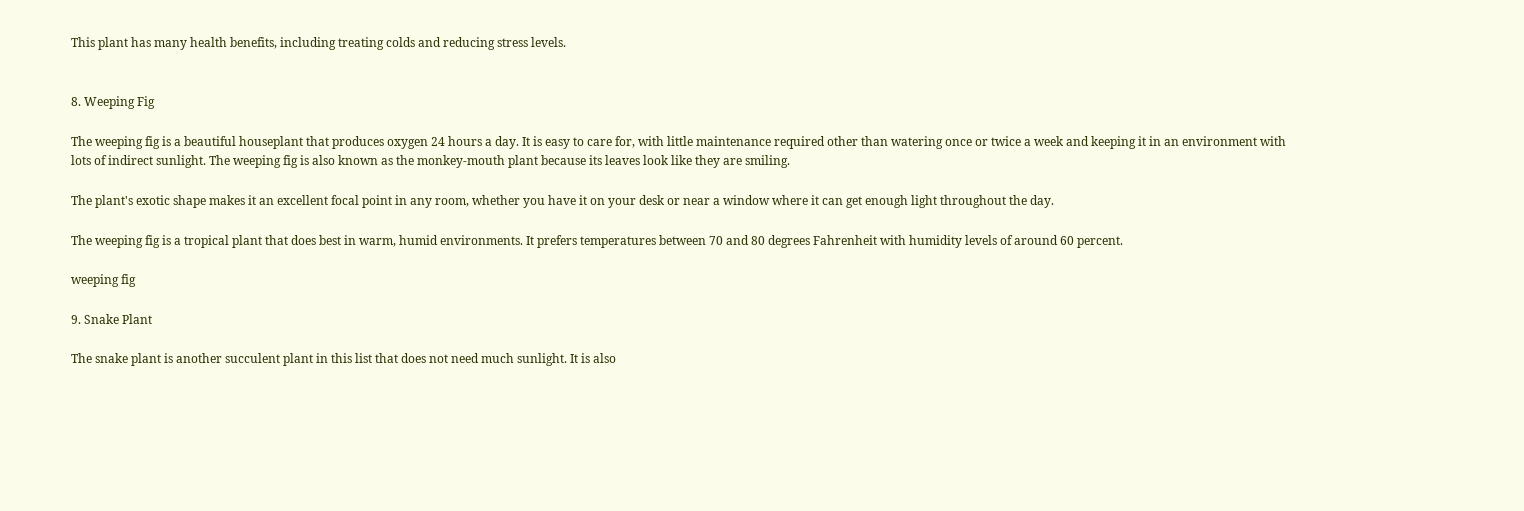This plant has many health benefits, including treating colds and reducing stress levels.


8. Weeping Fig

The weeping fig is a beautiful houseplant that produces oxygen 24 hours a day. It is easy to care for, with little maintenance required other than watering once or twice a week and keeping it in an environment with lots of indirect sunlight. The weeping fig is also known as the monkey-mouth plant because its leaves look like they are smiling.

The plant's exotic shape makes it an excellent focal point in any room, whether you have it on your desk or near a window where it can get enough light throughout the day.

The weeping fig is a tropical plant that does best in warm, humid environments. It prefers temperatures between 70 and 80 degrees Fahrenheit with humidity levels of around 60 percent.

weeping fig

9. Snake Plant

The snake plant is another succulent plant in this list that does not need much sunlight. It is also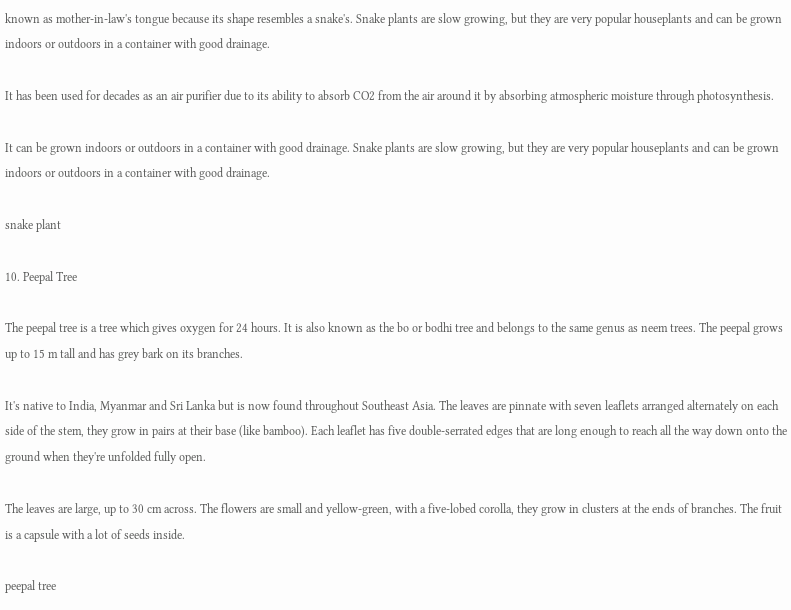known as mother-in-law's tongue because its shape resembles a snake's. Snake plants are slow growing, but they are very popular houseplants and can be grown indoors or outdoors in a container with good drainage.

It has been used for decades as an air purifier due to its ability to absorb CO2 from the air around it by absorbing atmospheric moisture through photosynthesis.

It can be grown indoors or outdoors in a container with good drainage. Snake plants are slow growing, but they are very popular houseplants and can be grown indoors or outdoors in a container with good drainage.

snake plant

10. Peepal Tree

The peepal tree is a tree which gives oxygen for 24 hours. It is also known as the bo or bodhi tree and belongs to the same genus as neem trees. The peepal grows up to 15 m tall and has grey bark on its branches.

It's native to India, Myanmar and Sri Lanka but is now found throughout Southeast Asia. The leaves are pinnate with seven leaflets arranged alternately on each side of the stem, they grow in pairs at their base (like bamboo). Each leaflet has five double-serrated edges that are long enough to reach all the way down onto the ground when they're unfolded fully open.

The leaves are large, up to 30 cm across. The flowers are small and yellow-green, with a five-lobed corolla, they grow in clusters at the ends of branches. The fruit is a capsule with a lot of seeds inside.

peepal tree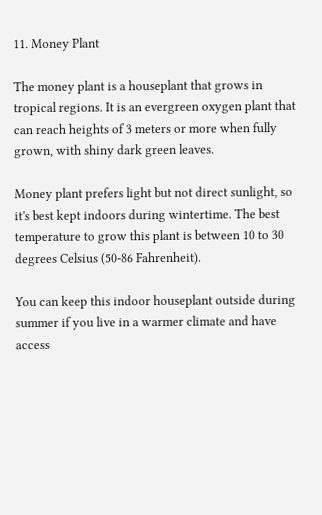11. Money Plant

The money plant is a houseplant that grows in tropical regions. It is an evergreen oxygen plant that can reach heights of 3 meters or more when fully grown, with shiny dark green leaves.

Money plant prefers light but not direct sunlight, so it's best kept indoors during wintertime. The best temperature to grow this plant is between 10 to 30 degrees Celsius (50-86 Fahrenheit).

You can keep this indoor houseplant outside during summer if you live in a warmer climate and have access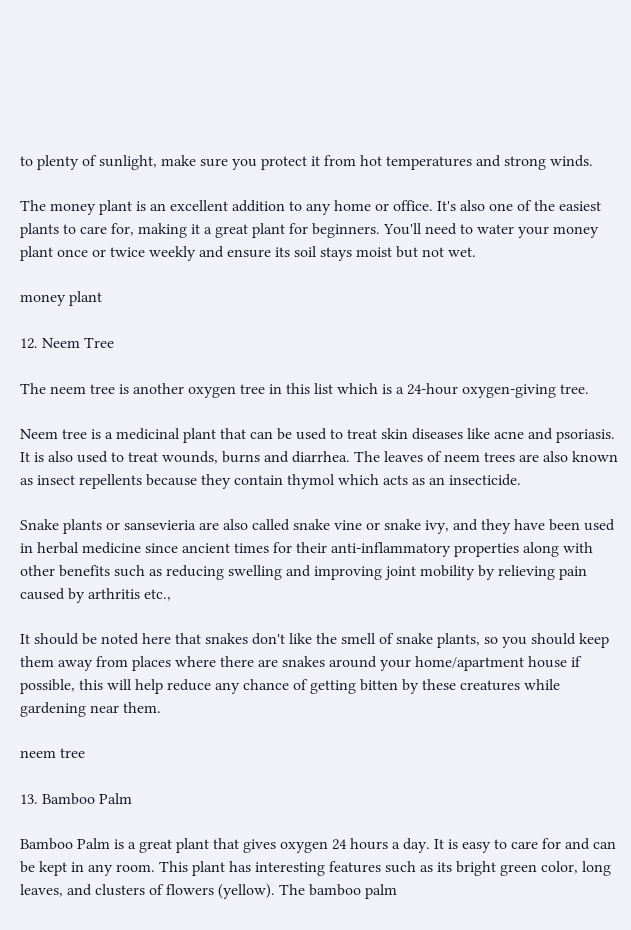to plenty of sunlight, make sure you protect it from hot temperatures and strong winds.

The money plant is an excellent addition to any home or office. It's also one of the easiest plants to care for, making it a great plant for beginners. You'll need to water your money plant once or twice weekly and ensure its soil stays moist but not wet.

money plant

12. Neem Tree

The neem tree is another oxygen tree in this list which is a 24-hour oxygen-giving tree.

Neem tree is a medicinal plant that can be used to treat skin diseases like acne and psoriasis. It is also used to treat wounds, burns and diarrhea. The leaves of neem trees are also known as insect repellents because they contain thymol which acts as an insecticide.

Snake plants or sansevieria are also called snake vine or snake ivy, and they have been used in herbal medicine since ancient times for their anti-inflammatory properties along with other benefits such as reducing swelling and improving joint mobility by relieving pain caused by arthritis etc.,

It should be noted here that snakes don't like the smell of snake plants, so you should keep them away from places where there are snakes around your home/apartment house if possible, this will help reduce any chance of getting bitten by these creatures while gardening near them.

neem tree

13. Bamboo Palm

Bamboo Palm is a great plant that gives oxygen 24 hours a day. It is easy to care for and can be kept in any room. This plant has interesting features such as its bright green color, long leaves, and clusters of flowers (yellow). The bamboo palm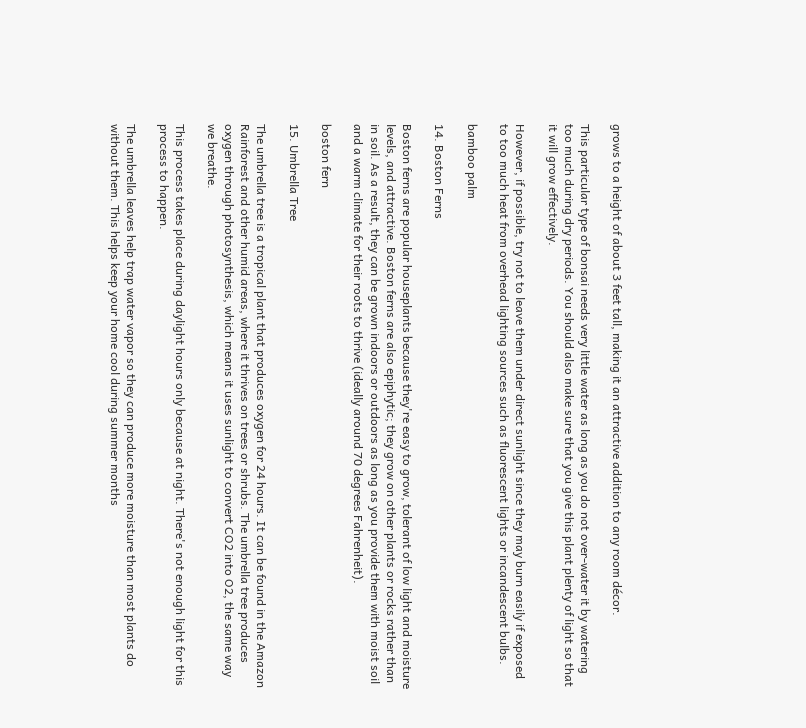grows to a height of about 3 feet tall, making it an attractive addition to any room décor.

This particular type of bonsai needs very little water as long as you do not over-water it by watering too much during dry periods. You should also make sure that you give this plant plenty of light so that it will grow effectively.

However, if possible, try not to leave them under direct sunlight since they may burn easily if exposed to too much heat from overhead lighting sources such as fluorescent lights or incandescent bulbs.

bamboo palm

14. Boston Ferns

Boston ferns are popular houseplants because they're easy to grow, tolerant of low light and moisture levels, and attractive. Boston ferns are also epiphytic; they grow on other plants or rocks rather than in soil. As a result, they can be grown indoors or outdoors as long as you provide them with moist soil and a warm climate for their roots to thrive (ideally around 70 degrees Fahrenheit).

boston fern

15. Umbrella Tree

The umbrella tree is a tropical plant that produces oxygen for 24 hours. It can be found in the Amazon Rainforest and other humid areas, where it thrives on trees or shrubs. The umbrella tree produces oxygen through photosynthesis, which means it uses sunlight to convert CO2 into O2, the same way we breathe.

This process takes place during daylight hours only because at night. There's not enough light for this process to happen.

The umbrella leaves help trap water vapor so they can produce more moisture than most plants do without them. This helps keep your home cool during summer months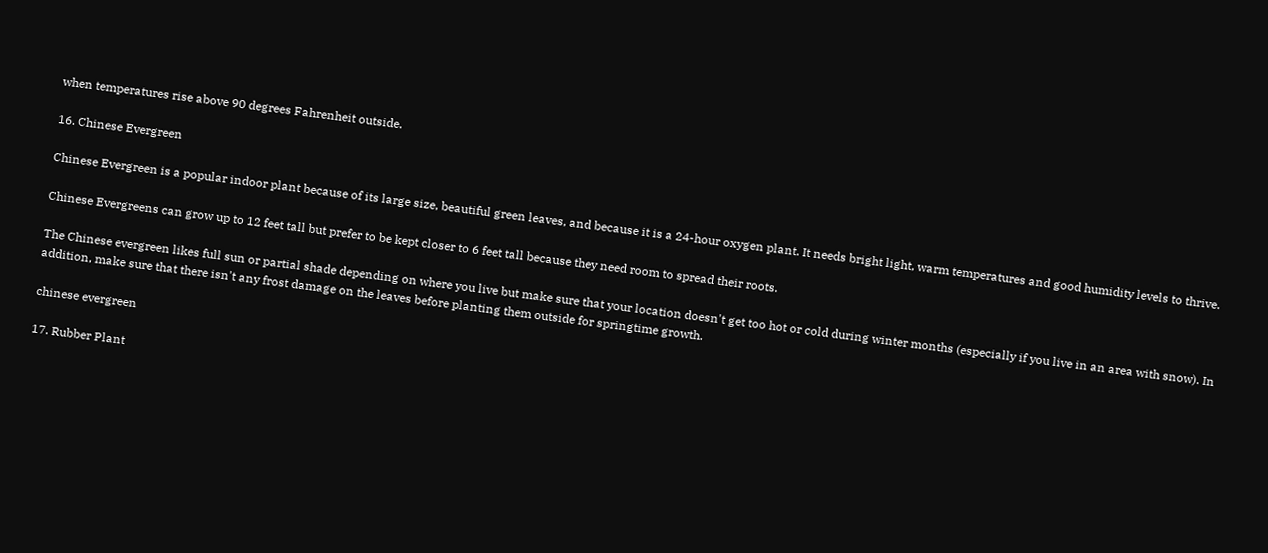when temperatures rise above 90 degrees Fahrenheit outside.

16. Chinese Evergreen

Chinese Evergreen is a popular indoor plant because of its large size, beautiful green leaves, and because it is a 24-hour oxygen plant. It needs bright light, warm temperatures and good humidity levels to thrive.

Chinese Evergreens can grow up to 12 feet tall but prefer to be kept closer to 6 feet tall because they need room to spread their roots.

The Chinese evergreen likes full sun or partial shade depending on where you live but make sure that your location doesn't get too hot or cold during winter months (especially if you live in an area with snow). In addition, make sure that there isn't any frost damage on the leaves before planting them outside for springtime growth.

chinese evergreen

17. Rubber Plant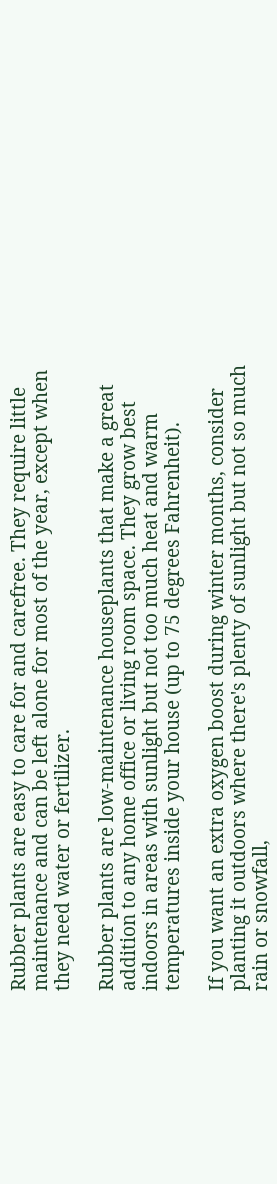Rubber plants are easy to care for and carefree. They require little maintenance and can be left alone for most of the year, except when they need water or fertilizer.

Rubber plants are low-maintenance houseplants that make a great addition to any home office or living room space. They grow best indoors in areas with sunlight but not too much heat and warm temperatures inside your house (up to 75 degrees Fahrenheit).

If you want an extra oxygen boost during winter months, consider planting it outdoors where there's plenty of sunlight but not so much rain or snowfall,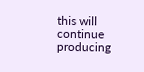this will continue producing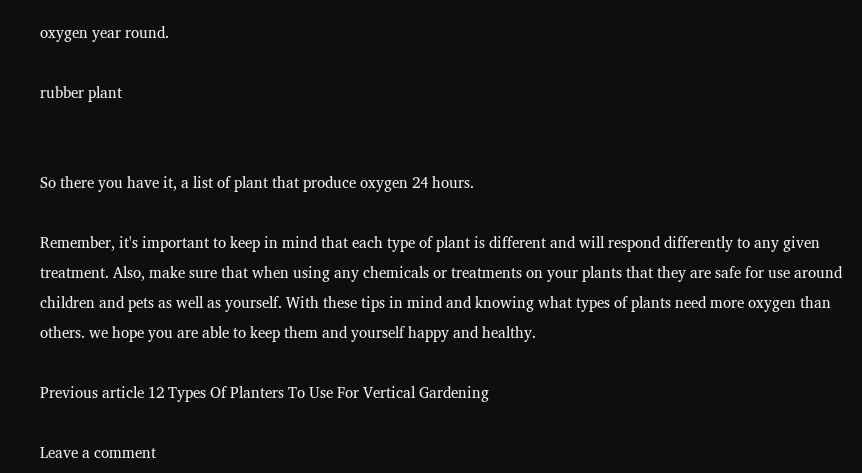oxygen year round.

rubber plant


So there you have it, a list of plant that produce oxygen 24 hours.

Remember, it's important to keep in mind that each type of plant is different and will respond differently to any given treatment. Also, make sure that when using any chemicals or treatments on your plants that they are safe for use around children and pets as well as yourself. With these tips in mind and knowing what types of plants need more oxygen than others. we hope you are able to keep them and yourself happy and healthy.

Previous article 12 Types Of Planters To Use For Vertical Gardening

Leave a comment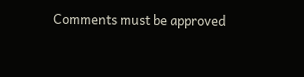Comments must be approved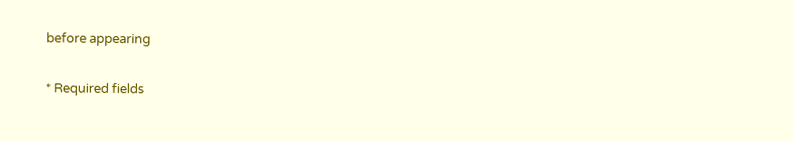before appearing

* Required fields